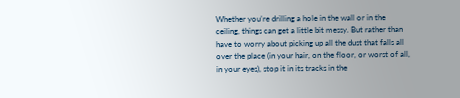Whether you’re drilling a hole in the wall or in the ceiling, things can get a little bit messy. But rather than have to worry about picking up all the dust that falls all over the place (in your hair, on the floor, or worst of all, in your eyes), stop it in its tracks in the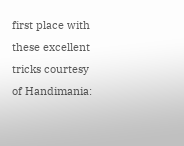first place with these excellent tricks courtesy of Handimania: